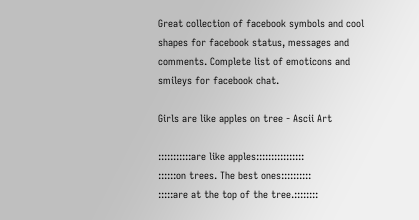Great collection of facebook symbols and cool shapes for facebook status, messages and comments. Complete list of emoticons and smileys for facebook chat.

Girls are like apples on tree - Ascii Art

:::::::::::are like apples::::::::::::::::
::::::on trees. The best ones::::::::::
:::::are at the top of the tree.::::::::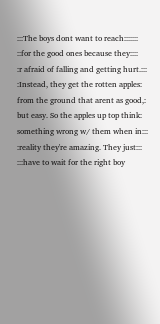:::The boys dont want to reach:::::::
::for the good ones because they::::
:r afraid of falling and getting hurt.:::
:Instead, they get the rotten apples:
from the ground that arent as good,:
but easy. So the apples up top think:
something wrong w/ them when in:::
:reality they're amazing. They just:::
:::have to wait for the right boy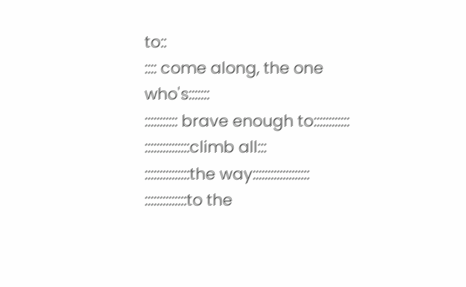to::
:::: come along, the one who's:::::::
::::::::::: brave enough to::::::::::::
:::::::::::::::climb all:::
:::::::::::::::the way:::::::::::::::::::
::::::::::::::to the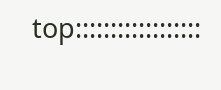top::::::::::::::::::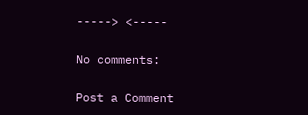-----> <-----

No comments:

Post a Comment